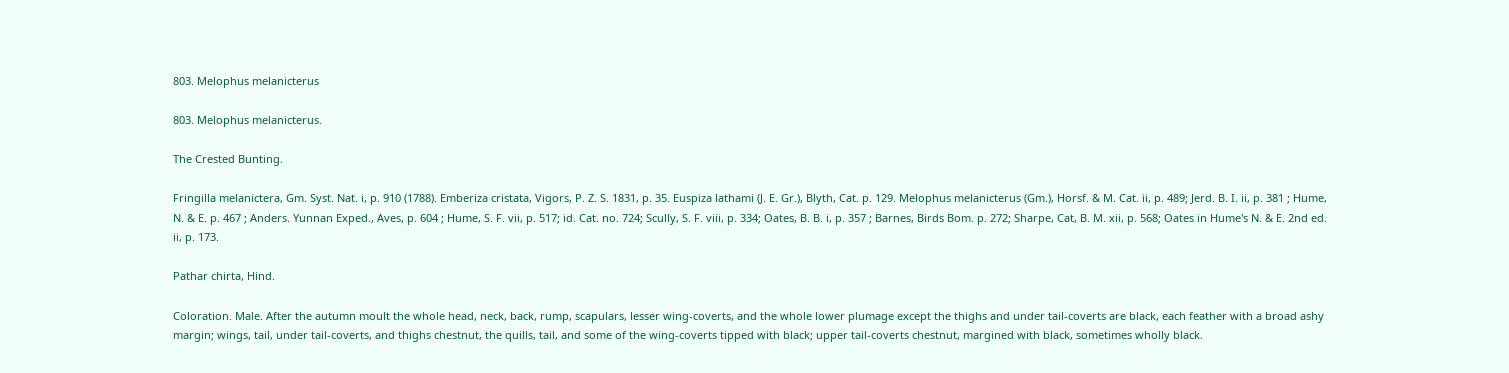803. Melophus melanicterus

803. Melophus melanicterus.

The Crested Bunting.

Fringilla melanictera, Gm. Syst. Nat. i, p. 910 (1788). Emberiza cristata, Vigors, P. Z. S. 1831, p. 35. Euspiza lathami (J. E. Gr.), Blyth, Cat. p. 129. Melophus melanicterus (Gm.), Horsf. & M. Cat. ii, p. 489; Jerd. B. I. ii, p. 381 ; Hume, N. & E. p. 467 ; Anders. Yunnan Exped., Aves, p. 604 ; Hume, S. F. vii, p. 517; id. Cat. no. 724; Scully, S. F. viii, p. 334; Oates, B. B. i, p. 357 ; Barnes, Birds Bom. p. 272; Sharpe, Cat, B. M. xii, p. 568; Oates in Hume's N. & E. 2nd ed. ii, p. 173.

Pathar chirta, Hind.

Coloration. Male. After the autumn moult the whole head, neck, back, rump, scapulars, lesser wing-coverts, and the whole lower plumage except the thighs and under tail-coverts are black, each feather with a broad ashy margin; wings, tail, under tail-coverts, and thighs chestnut, the quills, tail, and some of the wing-coverts tipped with black; upper tail-coverts chestnut, margined with black, sometimes wholly black.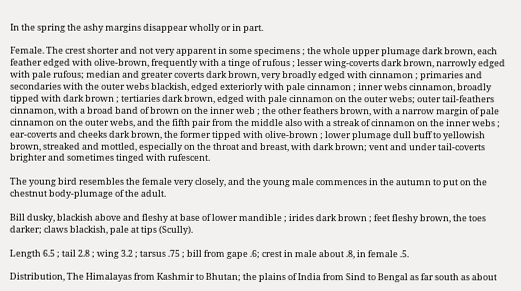In the spring the ashy margins disappear wholly or in part.

Female. The crest shorter and not very apparent in some specimens ; the whole upper plumage dark brown, each feather edged with olive-brown, frequently with a tinge of rufous ; lesser wing-coverts dark brown, narrowly edged with pale rufous; median and greater coverts dark brown, very broadly edged with cinnamon ; primaries and secondaries with the outer webs blackish, edged exteriorly with pale cinnamon ; inner webs cinnamon, broadly tipped with dark brown ; tertiaries dark brown, edged with pale cinnamon on the outer webs; outer tail-feathers cinnamon, with a broad band of brown on the inner web ; the other feathers brown, with a narrow margin of pale cinnamon on the outer webs, and the fifth pair from the middle also with a streak of cinnamon on the inner webs ; ear-coverts and cheeks dark brown, the former tipped with olive-brown ; lower plumage dull buff to yellowish brown, streaked and mottled, especially on the throat and breast, with dark brown; vent and under tail-coverts brighter and sometimes tinged with rufescent.

The young bird resembles the female very closely, and the young male commences in the autumn to put on the chestnut body-plumage of the adult.

Bill dusky, blackish above and fleshy at base of lower mandible ; irides dark brown ; feet fleshy brown, the toes darker; claws blackish, pale at tips (Scully).

Length 6.5 ; tail 2.8 ; wing 3.2 ; tarsus .75 ; bill from gape .6; crest in male about .8, in female .5.

Distribution, The Himalayas from Kashmir to Bhutan; the plains of India from Sind to Bengal as far south as about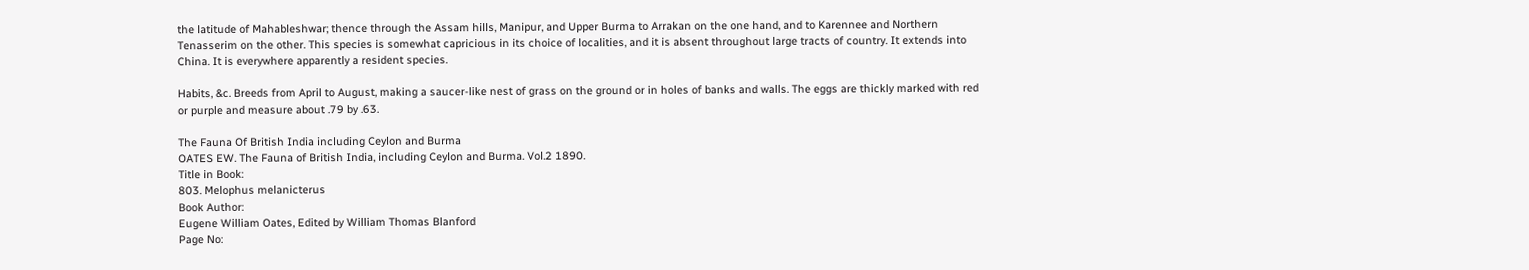the latitude of Mahableshwar; thence through the Assam hills, Manipur, and Upper Burma to Arrakan on the one hand, and to Karennee and Northern Tenasserim on the other. This species is somewhat capricious in its choice of localities, and it is absent throughout large tracts of country. It extends into China. It is everywhere apparently a resident species.

Habits, &c. Breeds from April to August, making a saucer-like nest of grass on the ground or in holes of banks and walls. The eggs are thickly marked with red or purple and measure about .79 by .63.

The Fauna Of British India including Ceylon and Burma
OATES EW. The Fauna of British India, including Ceylon and Burma. Vol.2 1890.
Title in Book:
803. Melophus melanicterus
Book Author:
Eugene William Oates, Edited by William Thomas Blanford
Page No: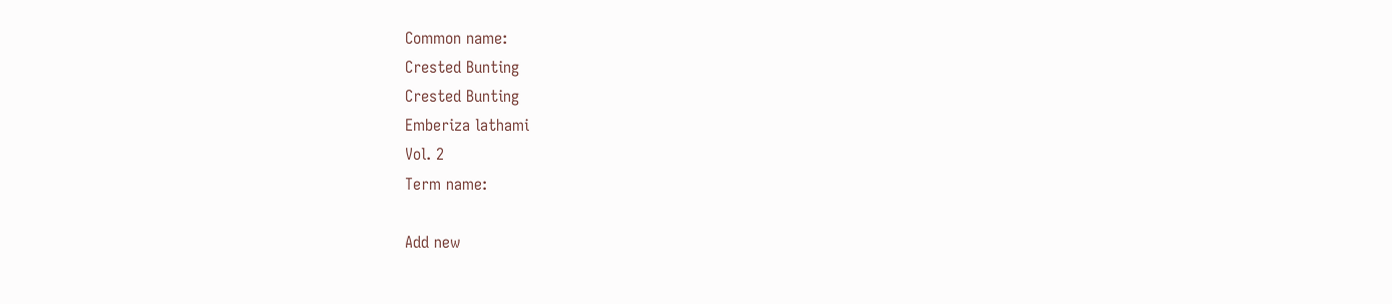Common name:
Crested Bunting
Crested Bunting
Emberiza lathami
Vol. 2
Term name:

Add new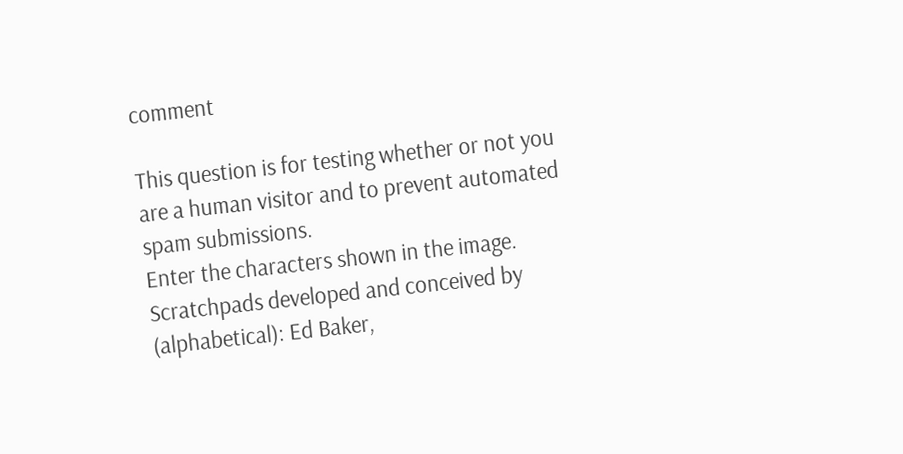comment

This question is for testing whether or not you are a human visitor and to prevent automated spam submissions.
Enter the characters shown in the image.
Scratchpads developed and conceived by (alphabetical): Ed Baker,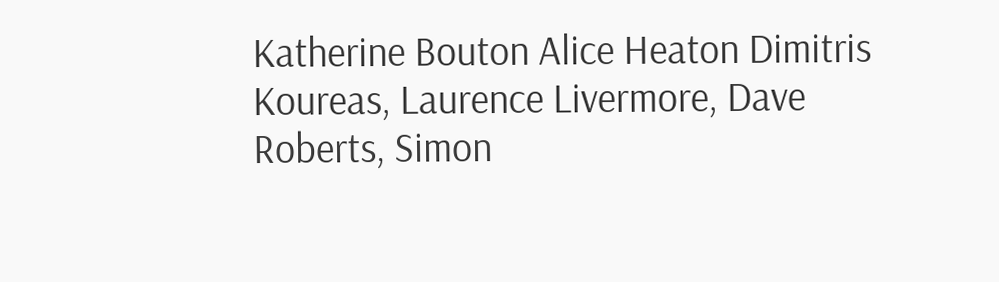Katherine Bouton Alice Heaton Dimitris Koureas, Laurence Livermore, Dave Roberts, Simon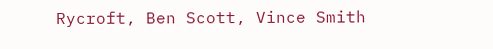Rycroft, Ben Scott, Vince Smith